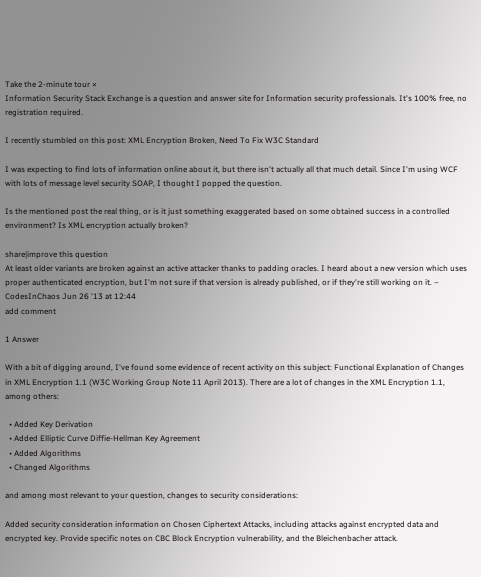Take the 2-minute tour ×
Information Security Stack Exchange is a question and answer site for Information security professionals. It's 100% free, no registration required.

I recently stumbled on this post: XML Encryption Broken, Need To Fix W3C Standard

I was expecting to find lots of information online about it, but there isn't actually all that much detail. Since I'm using WCF with lots of message level security SOAP, I thought I popped the question.

Is the mentioned post the real thing, or is it just something exaggerated based on some obtained success in a controlled environment? Is XML encryption actually broken?

share|improve this question
At least older variants are broken against an active attacker thanks to padding oracles. I heard about a new version which uses proper authenticated encryption, but I'm not sure if that version is already published, or if they're still working on it. –  CodesInChaos Jun 26 '13 at 12:44
add comment

1 Answer

With a bit of digging around, I've found some evidence of recent activity on this subject: Functional Explanation of Changes in XML Encryption 1.1 (W3C Working Group Note 11 April 2013). There are a lot of changes in the XML Encryption 1.1, among others:

  • Added Key Derivation
  • Added Elliptic Curve Diffie-Hellman Key Agreement
  • Added Algorithms
  • Changed Algorithms

and among most relevant to your question, changes to security considerations:

Added security consideration information on Chosen Ciphertext Attacks, including attacks against encrypted data and encrypted key. Provide specific notes on CBC Block Encryption vulnerability, and the Bleichenbacher attack.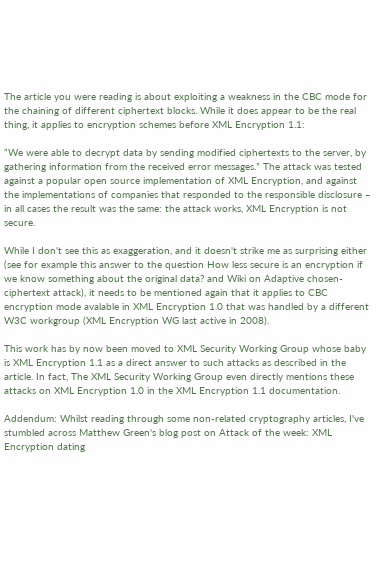The article you were reading is about exploiting a weakness in the CBC mode for the chaining of different ciphertext blocks. While it does appear to be the real thing, it applies to encryption schemes before XML Encryption 1.1:

“We were able to decrypt data by sending modified ciphertexts to the server, by gathering information from the received error messages.” The attack was tested against a popular open source implementation of XML Encryption, and against the implementations of companies that responded to the responsible disclosure – in all cases the result was the same: the attack works, XML Encryption is not secure.

While I don't see this as exaggeration, and it doesn't strike me as surprising either (see for example this answer to the question How less secure is an encryption if we know something about the original data? and Wiki on Adaptive chosen-ciphertext attack), it needs to be mentioned again that it applies to CBC encryption mode avalable in XML Encryption 1.0 that was handled by a different W3C workgroup (XML Encryption WG last active in 2008).

This work has by now been moved to XML Security Working Group whose baby is XML Encryption 1.1 as a direct answer to such attacks as described in the article. In fact, The XML Security Working Group even directly mentions these attacks on XML Encryption 1.0 in the XML Encryption 1.1 documentation.

Addendum: Whilst reading through some non-related cryptography articles, I've stumbled across Matthew Green's blog post on Attack of the week: XML Encryption dating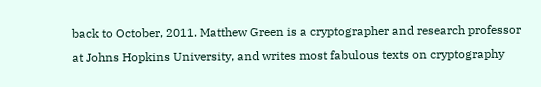back to October, 2011. Matthew Green is a cryptographer and research professor at Johns Hopkins University, and writes most fabulous texts on cryptography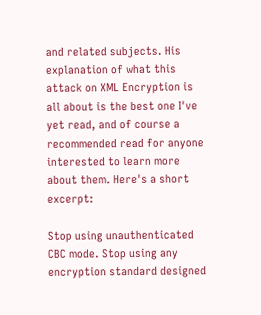and related subjects. His explanation of what this attack on XML Encryption is all about is the best one I've yet read, and of course a recommended read for anyone interested to learn more about them. Here's a short excerpt:

Stop using unauthenticated CBC mode. Stop using any encryption standard designed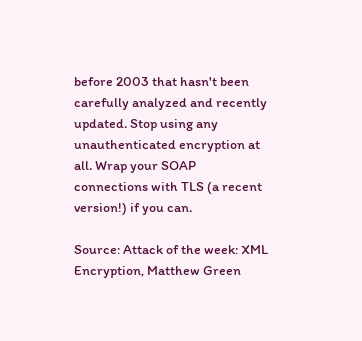before 2003 that hasn't been carefully analyzed and recently updated. Stop using any unauthenticated encryption at all. Wrap your SOAP connections with TLS (a recent version!) if you can.

Source: Attack of the week: XML Encryption, Matthew Green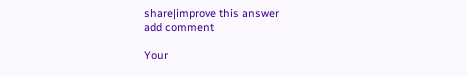share|improve this answer
add comment

Your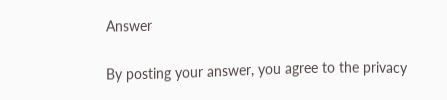Answer


By posting your answer, you agree to the privacy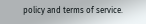policy and terms of service.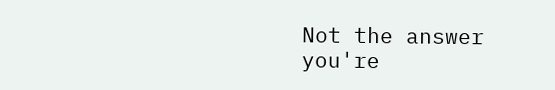Not the answer you're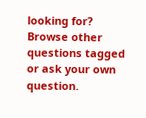looking for? Browse other questions tagged or ask your own question.